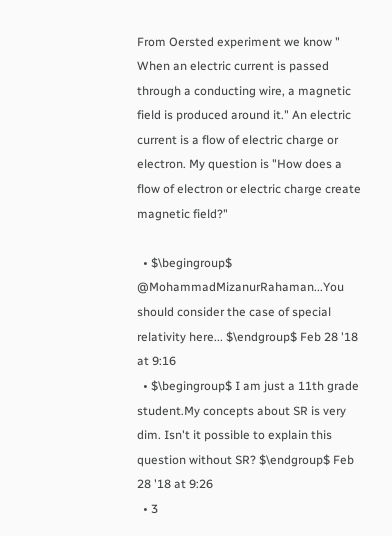From Oersted experiment we know " When an electric current is passed through a conducting wire, a magnetic field is produced around it." An electric current is a flow of electric charge or electron. My question is "How does a flow of electron or electric charge create magnetic field?"

  • $\begingroup$ @MohammadMizanurRahaman...You should consider the case of special relativity here... $\endgroup$ Feb 28 '18 at 9:16
  • $\begingroup$ I am just a 11th grade student.My concepts about SR is very dim. Isn't it possible to explain this question without SR? $\endgroup$ Feb 28 '18 at 9:26
  • 3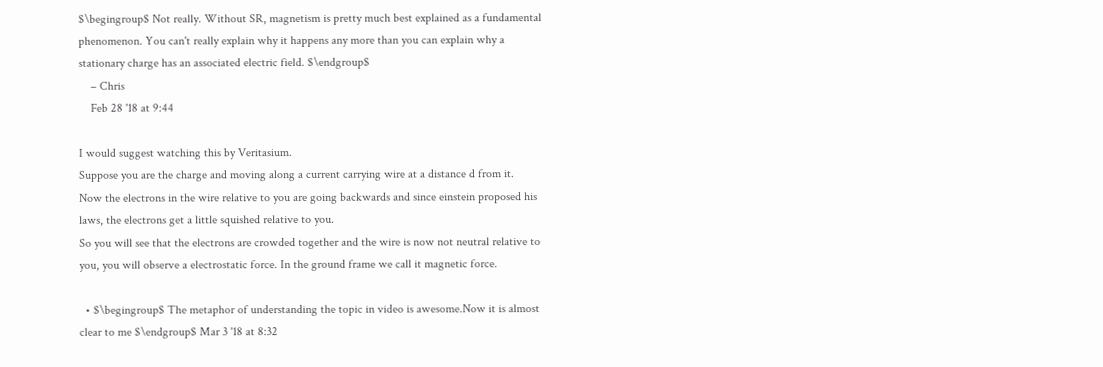$\begingroup$ Not really. Without SR, magnetism is pretty much best explained as a fundamental phenomenon. You can't really explain why it happens any more than you can explain why a stationary charge has an associated electric field. $\endgroup$
    – Chris
    Feb 28 '18 at 9:44

I would suggest watching this by Veritasium.
Suppose you are the charge and moving along a current carrying wire at a distance d from it.
Now the electrons in the wire relative to you are going backwards and since einstein proposed his laws, the electrons get a little squished relative to you.
So you will see that the electrons are crowded together and the wire is now not neutral relative to you, you will observe a electrostatic force. In the ground frame we call it magnetic force.

  • $\begingroup$ The metaphor of understanding the topic in video is awesome.Now it is almost clear to me $\endgroup$ Mar 3 '18 at 8:32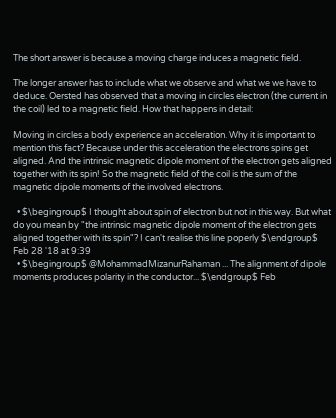The short answer is because a moving charge induces a magnetic field.

The longer answer has to include what we observe and what we we have to deduce. Oersted has observed that a moving in circles electron (the current in the coil) led to a magnetic field. How that happens in detail:

Moving in circles a body experience an acceleration. Why it is important to mention this fact? Because under this acceleration the electrons spins get aligned. And the intrinsic magnetic dipole moment of the electron gets aligned together with its spin! So the magnetic field of the coil is the sum of the magnetic dipole moments of the involved electrons.

  • $\begingroup$ I thought about spin of electron but not in this way. But what do you mean by "the intrinsic magnetic dipole moment of the electron gets aligned together with its spin"? I can't realise this line poperly $\endgroup$ Feb 28 '18 at 9:39
  • $\begingroup$ @MohammadMizanurRahaman ... The alignment of dipole moments produces polarity in the conductor... $\endgroup$ Feb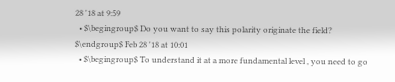28 '18 at 9:59
  • $\begingroup$ Do you want to say this polarity originate the field? $\endgroup$ Feb 28 '18 at 10:01
  • $\begingroup$ To understand it at a more fundamental level , you need to go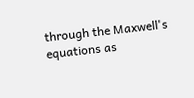through the Maxwell's equations as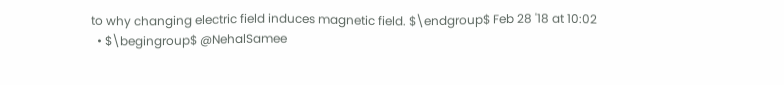to why changing electric field induces magnetic field. $\endgroup$ Feb 28 '18 at 10:02
  • $\begingroup$ @NehalSamee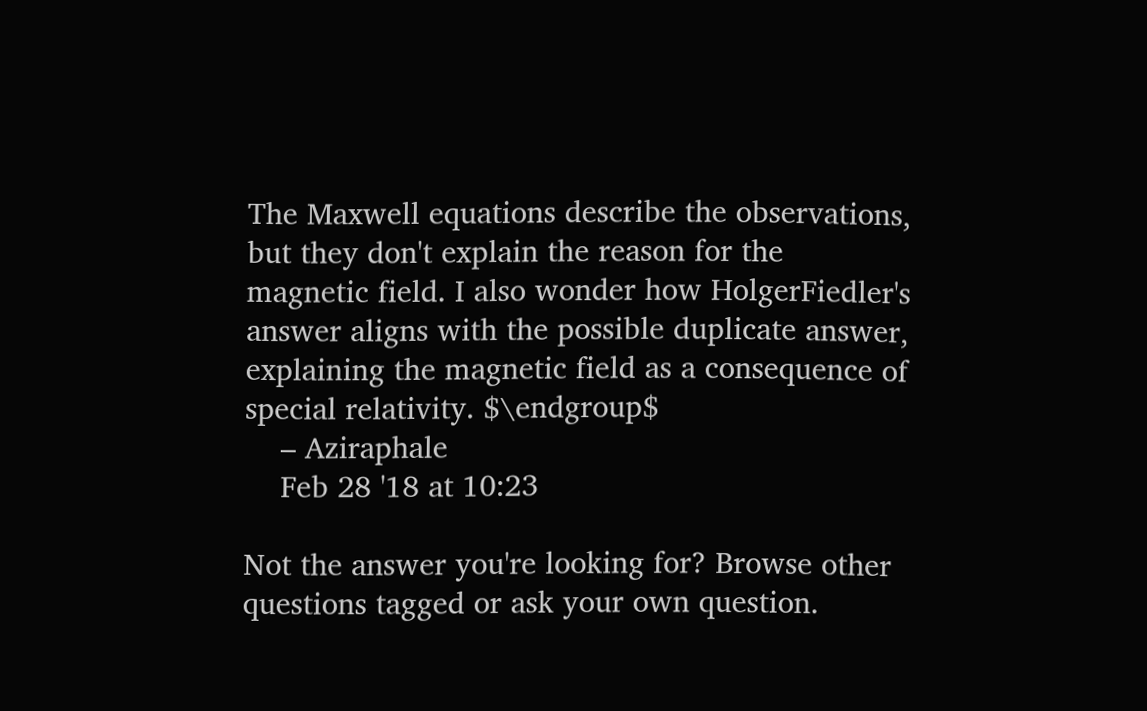The Maxwell equations describe the observations, but they don't explain the reason for the magnetic field. I also wonder how HolgerFiedler's answer aligns with the possible duplicate answer, explaining the magnetic field as a consequence of special relativity. $\endgroup$
    – Aziraphale
    Feb 28 '18 at 10:23

Not the answer you're looking for? Browse other questions tagged or ask your own question.